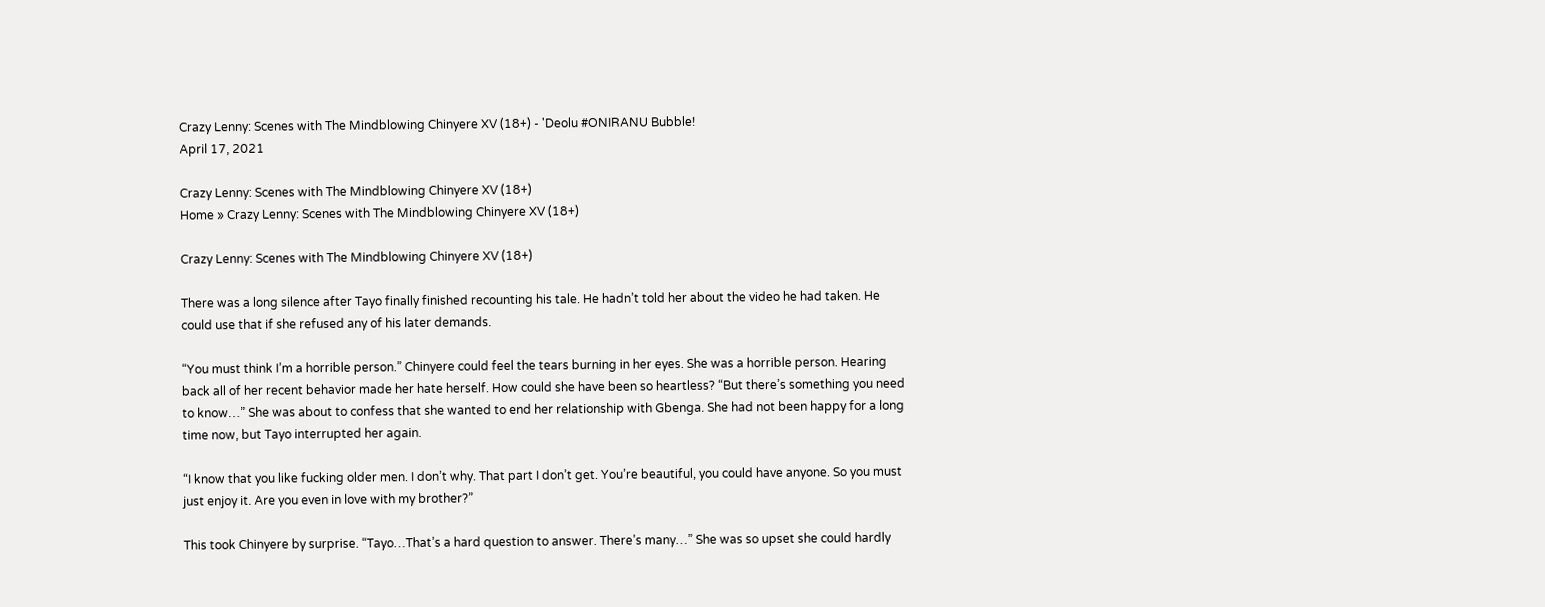Crazy Lenny: Scenes with The Mindblowing Chinyere XV (18+) - 'Deolu #ONIRANU Bubble!
April 17, 2021

Crazy Lenny: Scenes with The Mindblowing Chinyere XV (18+)
Home » Crazy Lenny: Scenes with The Mindblowing Chinyere XV (18+)

Crazy Lenny: Scenes with The Mindblowing Chinyere XV (18+)

There was a long silence after Tayo finally finished recounting his tale. He hadn’t told her about the video he had taken. He could use that if she refused any of his later demands.

“You must think I’m a horrible person.” Chinyere could feel the tears burning in her eyes. She was a horrible person. Hearing back all of her recent behavior made her hate herself. How could she have been so heartless? “But there’s something you need to know…” She was about to confess that she wanted to end her relationship with Gbenga. She had not been happy for a long time now, but Tayo interrupted her again.

“I know that you like fucking older men. I don’t why. That part I don’t get. You’re beautiful, you could have anyone. So you must just enjoy it. Are you even in love with my brother?”

This took Chinyere by surprise. “Tayo…That’s a hard question to answer. There’s many…” She was so upset she could hardly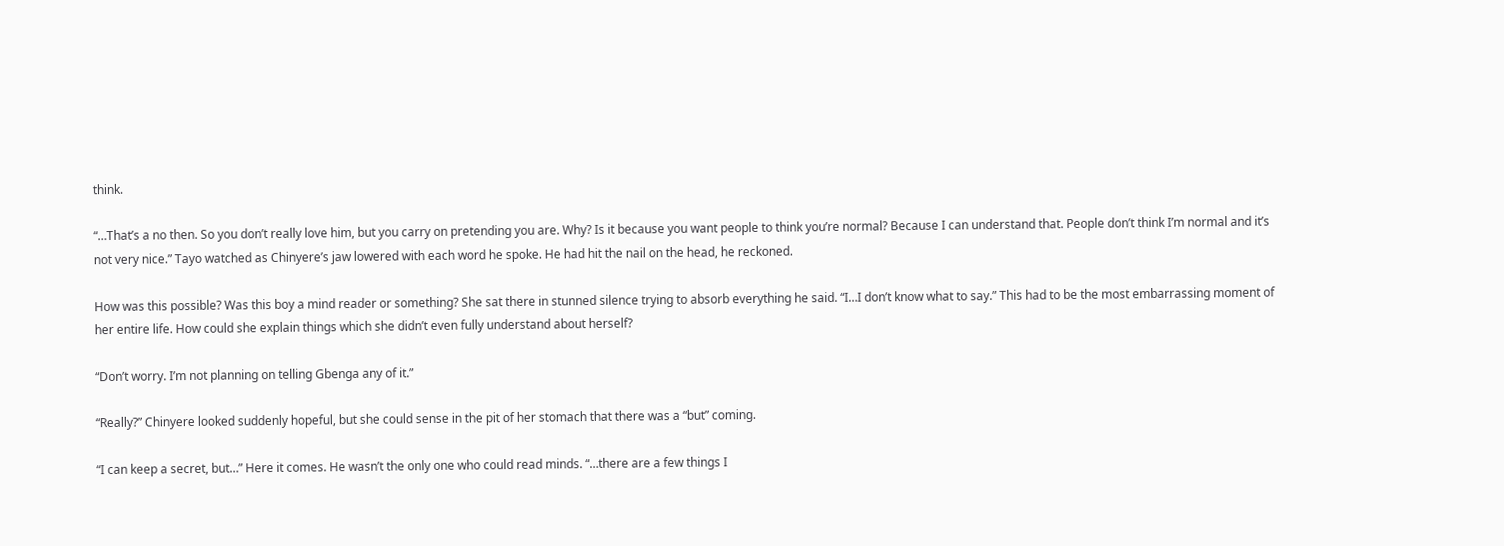think.

“…That’s a no then. So you don’t really love him, but you carry on pretending you are. Why? Is it because you want people to think you’re normal? Because I can understand that. People don’t think I’m normal and it’s not very nice.” Tayo watched as Chinyere’s jaw lowered with each word he spoke. He had hit the nail on the head, he reckoned.

How was this possible? Was this boy a mind reader or something? She sat there in stunned silence trying to absorb everything he said. “I…I don’t know what to say.” This had to be the most embarrassing moment of her entire life. How could she explain things which she didn’t even fully understand about herself?

“Don’t worry. I’m not planning on telling Gbenga any of it.”

“Really?” Chinyere looked suddenly hopeful, but she could sense in the pit of her stomach that there was a “but” coming.

“I can keep a secret, but…” Here it comes. He wasn’t the only one who could read minds. “…there are a few things I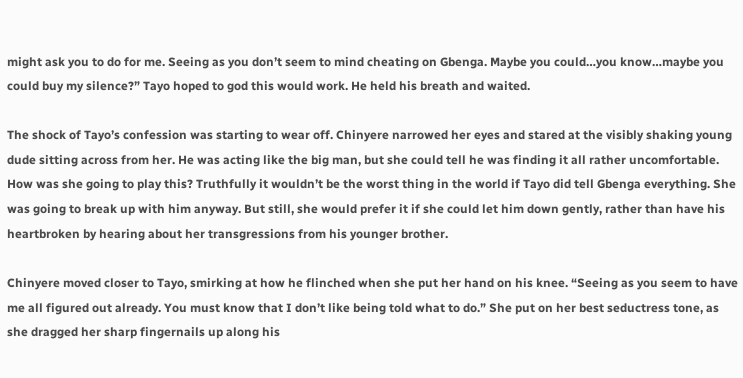might ask you to do for me. Seeing as you don’t seem to mind cheating on Gbenga. Maybe you could…you know…maybe you could buy my silence?” Tayo hoped to god this would work. He held his breath and waited.

The shock of Tayo’s confession was starting to wear off. Chinyere narrowed her eyes and stared at the visibly shaking young dude sitting across from her. He was acting like the big man, but she could tell he was finding it all rather uncomfortable. How was she going to play this? Truthfully it wouldn’t be the worst thing in the world if Tayo did tell Gbenga everything. She was going to break up with him anyway. But still, she would prefer it if she could let him down gently, rather than have his heartbroken by hearing about her transgressions from his younger brother.

Chinyere moved closer to Tayo, smirking at how he flinched when she put her hand on his knee. “Seeing as you seem to have me all figured out already. You must know that I don’t like being told what to do.” She put on her best seductress tone, as she dragged her sharp fingernails up along his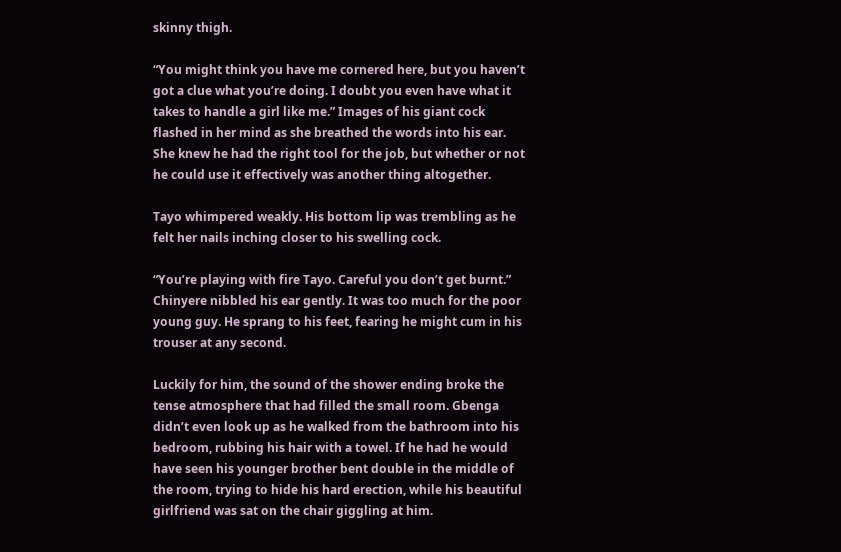skinny thigh.

“You might think you have me cornered here, but you haven’t got a clue what you’re doing. I doubt you even have what it takes to handle a girl like me.” Images of his giant cock flashed in her mind as she breathed the words into his ear. She knew he had the right tool for the job, but whether or not he could use it effectively was another thing altogether.

Tayo whimpered weakly. His bottom lip was trembling as he felt her nails inching closer to his swelling cock.

“You’re playing with fire Tayo. Careful you don’t get burnt.” Chinyere nibbled his ear gently. It was too much for the poor young guy. He sprang to his feet, fearing he might cum in his trouser at any second.

Luckily for him, the sound of the shower ending broke the tense atmosphere that had filled the small room. Gbenga didn’t even look up as he walked from the bathroom into his bedroom, rubbing his hair with a towel. If he had he would have seen his younger brother bent double in the middle of the room, trying to hide his hard erection, while his beautiful girlfriend was sat on the chair giggling at him.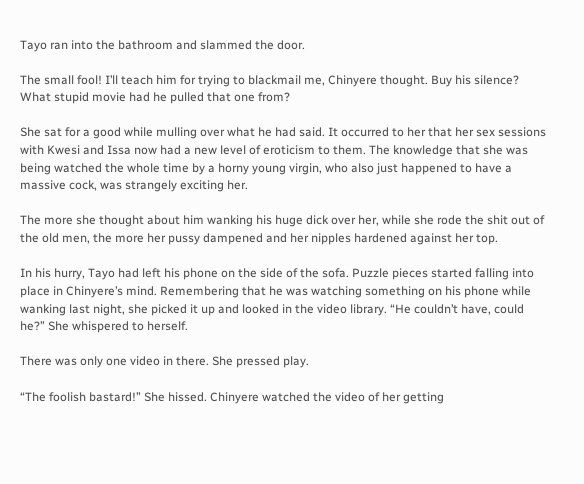Tayo ran into the bathroom and slammed the door.

The small fool! I’ll teach him for trying to blackmail me, Chinyere thought. Buy his silence? What stupid movie had he pulled that one from?

She sat for a good while mulling over what he had said. It occurred to her that her sex sessions with Kwesi and Issa now had a new level of eroticism to them. The knowledge that she was being watched the whole time by a horny young virgin, who also just happened to have a massive cock, was strangely exciting her.

The more she thought about him wanking his huge dick over her, while she rode the shit out of the old men, the more her pussy dampened and her nipples hardened against her top.

In his hurry, Tayo had left his phone on the side of the sofa. Puzzle pieces started falling into place in Chinyere’s mind. Remembering that he was watching something on his phone while wanking last night, she picked it up and looked in the video library. “He couldn’t have, could he?” She whispered to herself.

There was only one video in there. She pressed play.

“The foolish bastard!” She hissed. Chinyere watched the video of her getting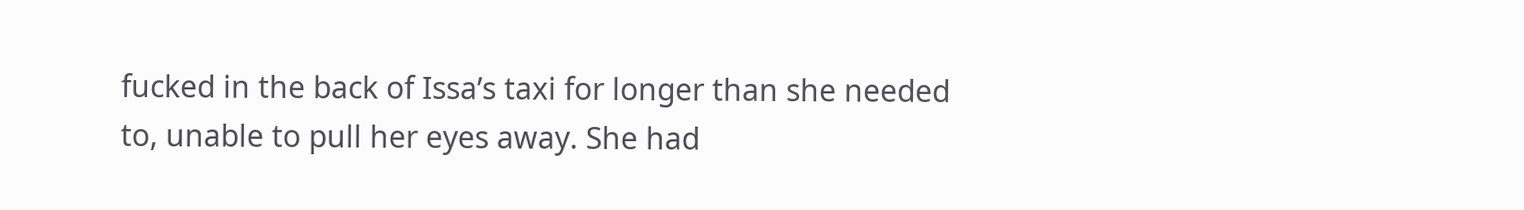fucked in the back of Issa’s taxi for longer than she needed to, unable to pull her eyes away. She had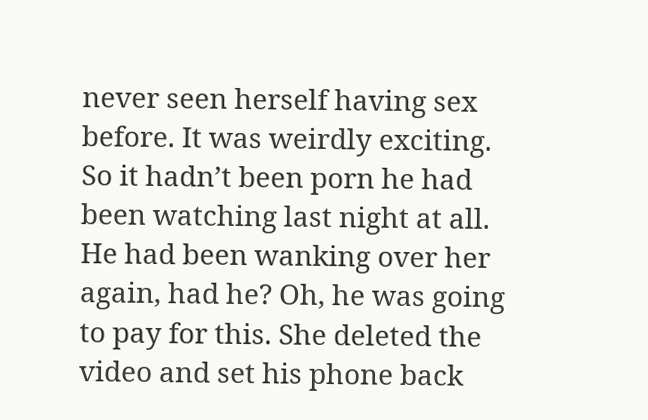never seen herself having sex before. It was weirdly exciting. So it hadn’t been porn he had been watching last night at all. He had been wanking over her again, had he? Oh, he was going to pay for this. She deleted the video and set his phone back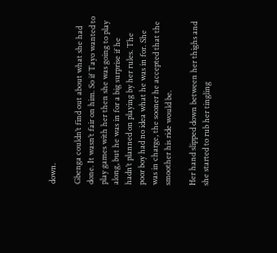down.

Gbenga couldn’t find out about what she had done. It wasn’t fair on him. So if Tayo wanted to play games with her then she was going to play along, but he was in for a big surprise if he hadn’t planned on playing by her rules. The poor boy had no idea what he was in for. She was in charge, the sooner he accepted that the smoother his ride would be.

Her hand slipped down between her thighs and she started to rub her tingling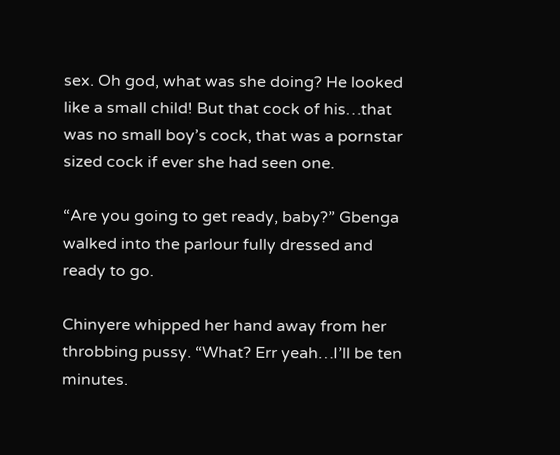sex. Oh god, what was she doing? He looked like a small child! But that cock of his…that was no small boy’s cock, that was a pornstar sized cock if ever she had seen one.

“Are you going to get ready, baby?” Gbenga walked into the parlour fully dressed and ready to go.

Chinyere whipped her hand away from her throbbing pussy. “What? Err yeah…I’ll be ten minutes.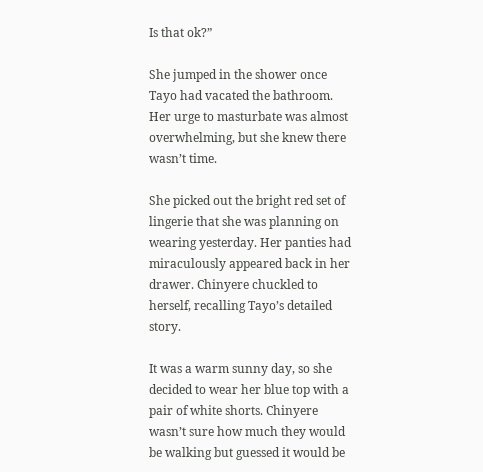Is that ok?”

She jumped in the shower once Tayo had vacated the bathroom. Her urge to masturbate was almost overwhelming, but she knew there wasn’t time.

She picked out the bright red set of lingerie that she was planning on wearing yesterday. Her panties had miraculously appeared back in her drawer. Chinyere chuckled to herself, recalling Tayo’s detailed story.

It was a warm sunny day, so she decided to wear her blue top with a pair of white shorts. Chinyere wasn’t sure how much they would be walking but guessed it would be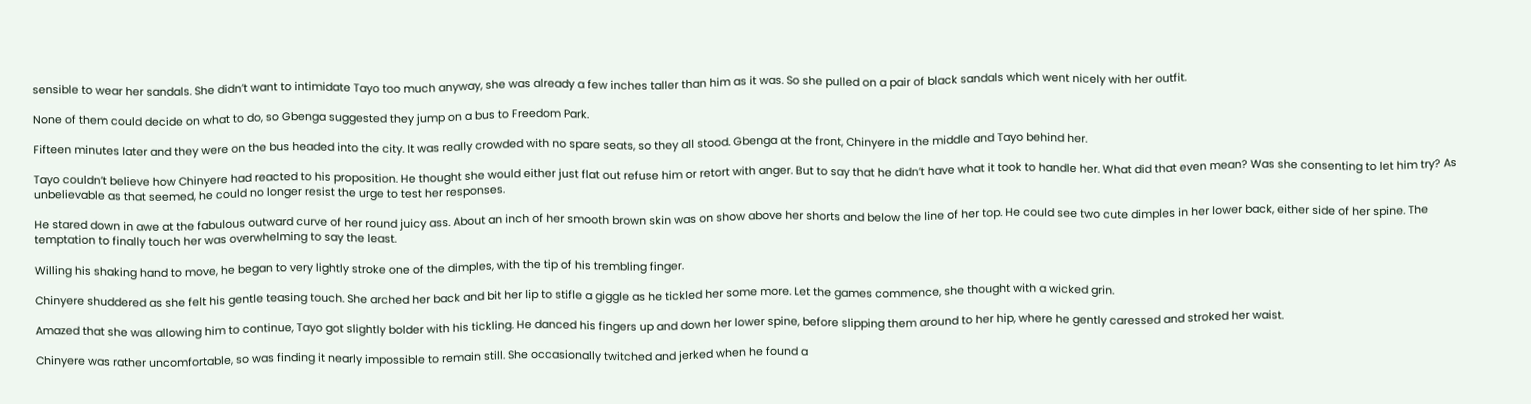sensible to wear her sandals. She didn’t want to intimidate Tayo too much anyway, she was already a few inches taller than him as it was. So she pulled on a pair of black sandals which went nicely with her outfit.

None of them could decide on what to do, so Gbenga suggested they jump on a bus to Freedom Park.

Fifteen minutes later and they were on the bus headed into the city. It was really crowded with no spare seats, so they all stood. Gbenga at the front, Chinyere in the middle and Tayo behind her.

Tayo couldn’t believe how Chinyere had reacted to his proposition. He thought she would either just flat out refuse him or retort with anger. But to say that he didn’t have what it took to handle her. What did that even mean? Was she consenting to let him try? As unbelievable as that seemed, he could no longer resist the urge to test her responses.

He stared down in awe at the fabulous outward curve of her round juicy ass. About an inch of her smooth brown skin was on show above her shorts and below the line of her top. He could see two cute dimples in her lower back, either side of her spine. The temptation to finally touch her was overwhelming to say the least.

Willing his shaking hand to move, he began to very lightly stroke one of the dimples, with the tip of his trembling finger.

Chinyere shuddered as she felt his gentle teasing touch. She arched her back and bit her lip to stifle a giggle as he tickled her some more. Let the games commence, she thought with a wicked grin.

Amazed that she was allowing him to continue, Tayo got slightly bolder with his tickling. He danced his fingers up and down her lower spine, before slipping them around to her hip, where he gently caressed and stroked her waist.

Chinyere was rather uncomfortable, so was finding it nearly impossible to remain still. She occasionally twitched and jerked when he found a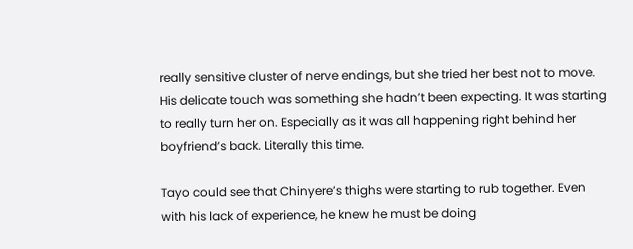really sensitive cluster of nerve endings, but she tried her best not to move. His delicate touch was something she hadn’t been expecting. It was starting to really turn her on. Especially as it was all happening right behind her boyfriend’s back. Literally this time.

Tayo could see that Chinyere’s thighs were starting to rub together. Even with his lack of experience, he knew he must be doing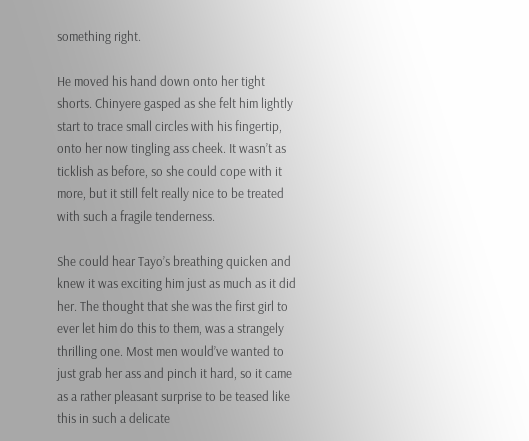something right.

He moved his hand down onto her tight shorts. Chinyere gasped as she felt him lightly start to trace small circles with his fingertip, onto her now tingling ass cheek. It wasn’t as ticklish as before, so she could cope with it more, but it still felt really nice to be treated with such a fragile tenderness.

She could hear Tayo’s breathing quicken and knew it was exciting him just as much as it did her. The thought that she was the first girl to ever let him do this to them, was a strangely thrilling one. Most men would’ve wanted to just grab her ass and pinch it hard, so it came as a rather pleasant surprise to be teased like this in such a delicate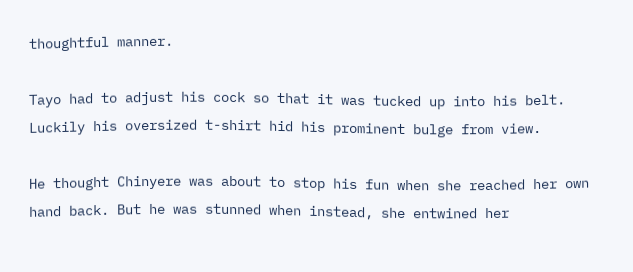thoughtful manner.

Tayo had to adjust his cock so that it was tucked up into his belt. Luckily his oversized t-shirt hid his prominent bulge from view.

He thought Chinyere was about to stop his fun when she reached her own hand back. But he was stunned when instead, she entwined her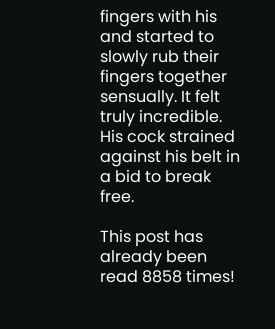fingers with his and started to slowly rub their fingers together sensually. It felt truly incredible. His cock strained against his belt in a bid to break free.

This post has already been read 8858 times!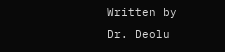Written by
Dr. Deolu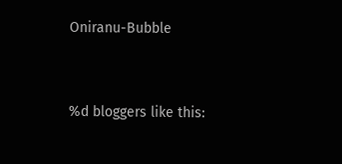Oniranu-Bubble


%d bloggers like this: